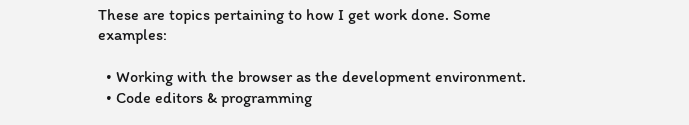These are topics pertaining to how I get work done. Some examples:

  • Working with the browser as the development environment.
  • Code editors & programming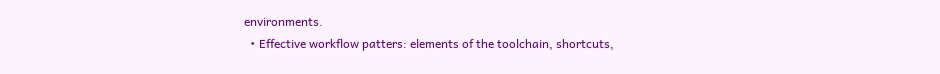environments.
  • Effective workflow patters: elements of the toolchain, shortcuts,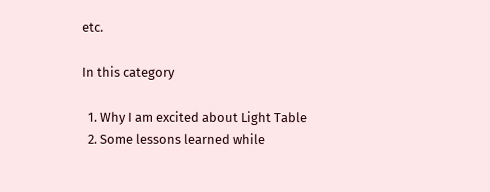etc.

In this category

  1. Why I am excited about Light Table
  2. Some lessons learned while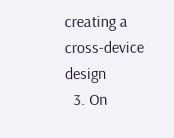creating a cross-device design
  3. On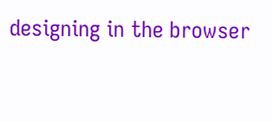designing in the browser